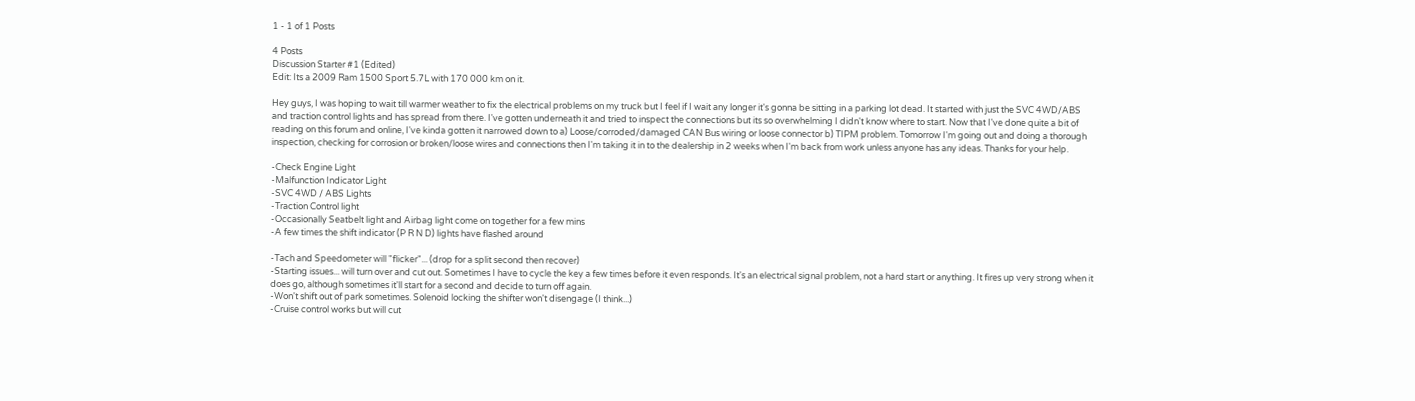1 - 1 of 1 Posts

4 Posts
Discussion Starter #1 (Edited)
Edit: Its a 2009 Ram 1500 Sport 5.7L with 170 000 km on it.

Hey guys, I was hoping to wait till warmer weather to fix the electrical problems on my truck but I feel if I wait any longer it's gonna be sitting in a parking lot dead. It started with just the SVC 4WD/ABS and traction control lights and has spread from there. I've gotten underneath it and tried to inspect the connections but its so overwhelming I didn't know where to start. Now that I've done quite a bit of reading on this forum and online, I've kinda gotten it narrowed down to a) Loose/corroded/damaged CAN Bus wiring or loose connector b) TIPM problem. Tomorrow I'm going out and doing a thorough inspection, checking for corrosion or broken/loose wires and connections then I'm taking it in to the dealership in 2 weeks when I'm back from work unless anyone has any ideas. Thanks for your help.

-Check Engine Light
-Malfunction Indicator Light
-SVC 4WD / ABS Lights
-Traction Control light
-Occasionally Seatbelt light and Airbag light come on together for a few mins
-A few times the shift indicator (P R N D) lights have flashed around

-Tach and Speedometer will "flicker"... (drop for a split second then recover)
-Starting issues... will turn over and cut out. Sometimes I have to cycle the key a few times before it even responds. It's an electrical signal problem, not a hard start or anything. It fires up very strong when it does go, although sometimes it'll start for a second and decide to turn off again.
-Won't shift out of park sometimes. Solenoid locking the shifter won't disengage (I think...)
-Cruise control works but will cut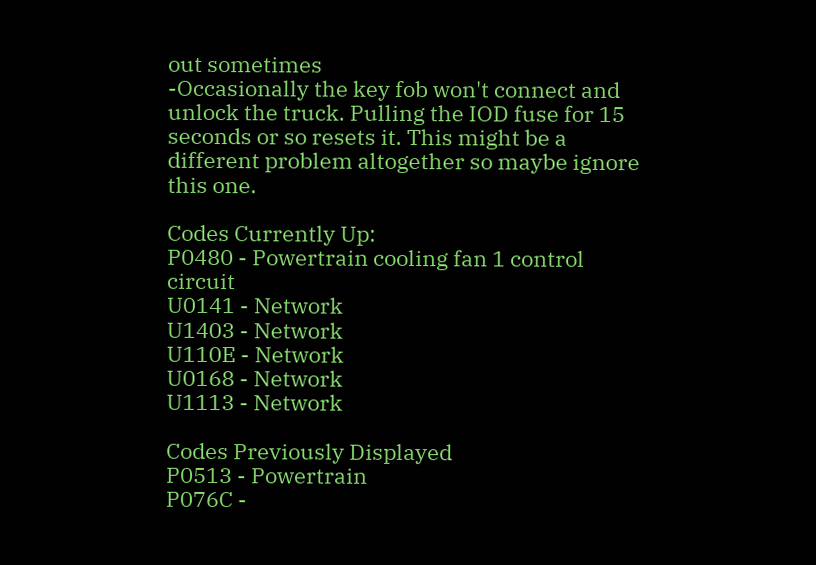out sometimes
-Occasionally the key fob won't connect and unlock the truck. Pulling the IOD fuse for 15 seconds or so resets it. This might be a different problem altogether so maybe ignore this one.

Codes Currently Up:
P0480 - Powertrain cooling fan 1 control circuit
U0141 - Network
U1403 - Network
U110E - Network
U0168 - Network
U1113 - Network

Codes Previously Displayed
P0513 - Powertrain
P076C -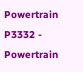Powertrain
P3332 - Powertrain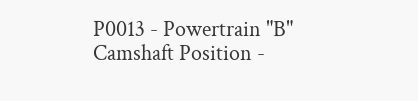P0013 - Powertrain "B" Camshaft Position -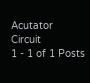Acutator Circuit
1 - 1 of 1 Posts